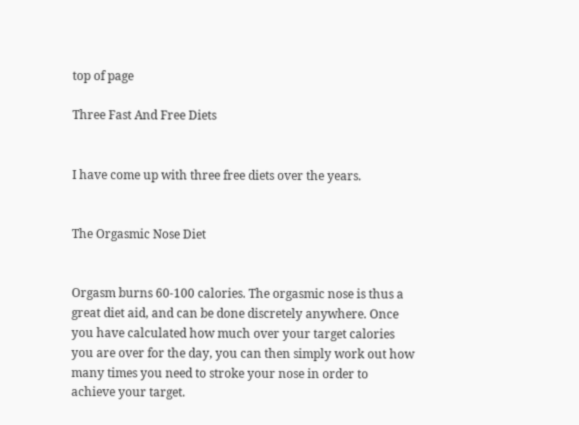top of page

Three Fast And Free Diets


I have come up with three free diets over the years.


The Orgasmic Nose Diet


Orgasm burns 60-100 calories. The orgasmic nose is thus a great diet aid, and can be done discretely anywhere. Once you have calculated how much over your target calories you are over for the day, you can then simply work out how many times you need to stroke your nose in order to achieve your target.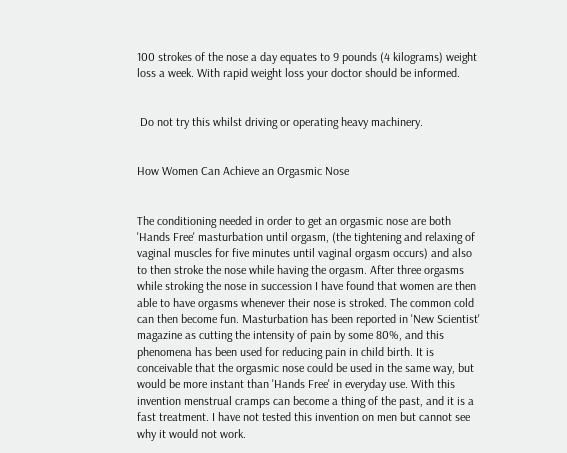100 strokes of the nose a day equates to 9 pounds (4 kilograms) weight loss a week. With rapid weight loss your doctor should be informed.


 Do not try this whilst driving or operating heavy machinery.


How Women Can Achieve an Orgasmic Nose


The conditioning needed in order to get an orgasmic nose are both 'Hands Free' masturbation until orgasm, (the tightening and relaxing of vaginal muscles for five minutes until vaginal orgasm occurs) and also to then stroke the nose while having the orgasm. After three orgasms while stroking the nose in succession I have found that women are then able to have orgasms whenever their nose is stroked. The common cold can then become fun. Masturbation has been reported in 'New Scientist' magazine as cutting the intensity of pain by some 80%, and this phenomena has been used for reducing pain in child birth. It is conceivable that the orgasmic nose could be used in the same way, but would be more instant than 'Hands Free' in everyday use. With this invention menstrual cramps can become a thing of the past, and it is a fast treatment. I have not tested this invention on men but cannot see why it would not work.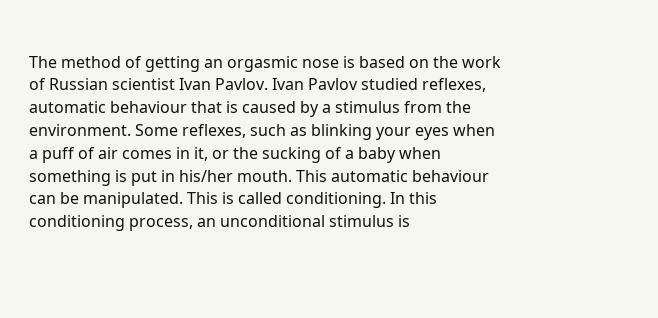The method of getting an orgasmic nose is based on the work of Russian scientist Ivan Pavlov. Ivan Pavlov studied reflexes, automatic behaviour that is caused by a stimulus from the environment. Some reflexes, such as blinking your eyes when a puff of air comes in it, or the sucking of a baby when something is put in his/her mouth. This automatic behaviour can be manipulated. This is called conditioning. In this conditioning process, an unconditional stimulus is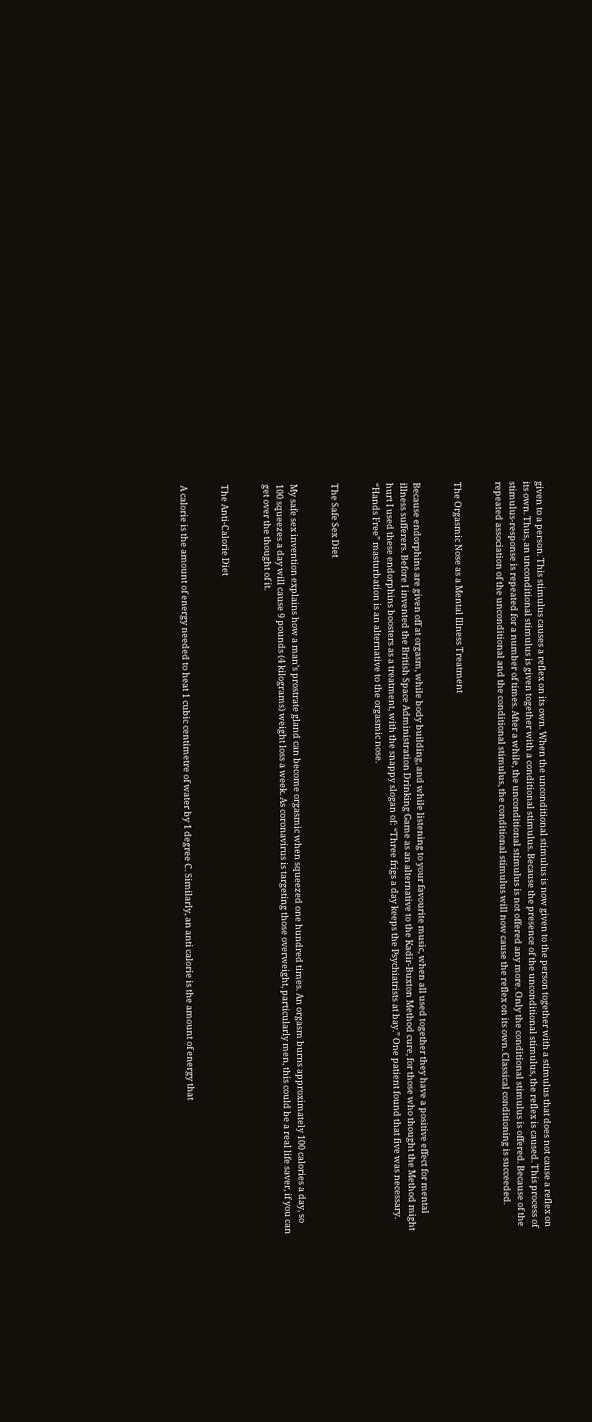given to a person. This stimulus causes a reflex on its own. When the unconditional stimulus is now given to the person together with a stimulus that does not cause a reflex on its own. Thus, an unconditional stimulus is given together with a conditional stimulus. Because the presence of the unconditional stimulus, the reflex is caused. This process of stimulus-response is repeated for a number of times. After a while, the unconditional stimulus is not offered any more. Only the conditional stimulus is offered. Because of the repeated association of the unconditional and the conditional stimulus, the conditional stimulus will now cause the reflex on its own. Classical conditioning is succeeded.


The Orgasmic Nose as a Mental Illness Treatment


Because endorphins are given off at orgasm, while body building, and while listening to your favourite music, when all used together they have a positive effect for mental illness sufferers. Before I invented the British Space Administration Drinking Game as an alternative to the Kadir-Buxton Method cure, for those who thought the Method might hurt I used these endorphins boosters as a treatment, with the snappy slogan of: “Three frigs a day keeps the Psychiatrists at bay.” One patient found that five was necessary. “Hands Free” masturbation is an alternative to the orgasmic nose.


The Safe Sex Diet


My safe sex invention explains how a man’s prostrate gland can become orgasmic when squeezed one hundred times. An orgasm burns approximately 100 calories a day, so 100 squeezes a day will cause 9 pounds (4 kilograms) weight loss a week. As coronavirus is targeting those overweight, particularly men, this could be a real life saver, if you can get over the thought of it.


The Anti-Calorie Diet


A calorie is the amount of energy needed to heat 1 cubic centimetre of water by 1 degree C. Similarly, an anti calorie is the amount of energy that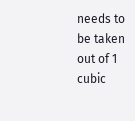needs to be taken out of 1 cubic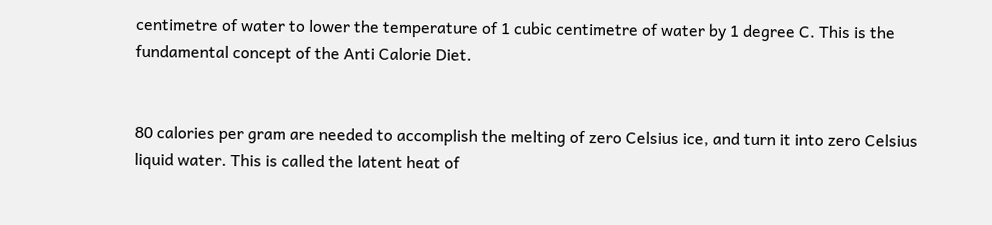centimetre of water to lower the temperature of 1 cubic centimetre of water by 1 degree C. This is the fundamental concept of the Anti Calorie Diet.


80 calories per gram are needed to accomplish the melting of zero Celsius ice, and turn it into zero Celsius liquid water. This is called the latent heat of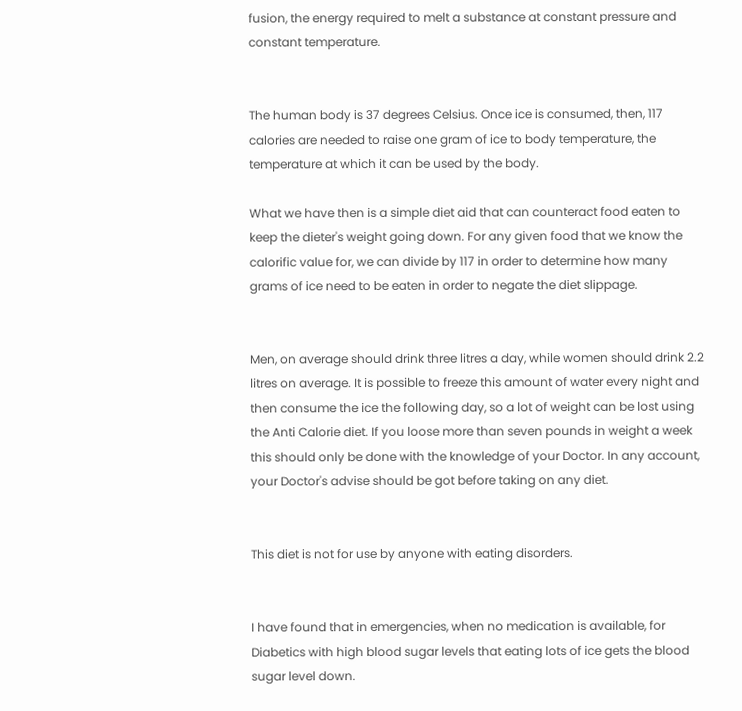fusion, the energy required to melt a substance at constant pressure and constant temperature.


The human body is 37 degrees Celsius. Once ice is consumed, then, 117 calories are needed to raise one gram of ice to body temperature, the temperature at which it can be used by the body.

What we have then is a simple diet aid that can counteract food eaten to keep the dieter's weight going down. For any given food that we know the calorific value for, we can divide by 117 in order to determine how many grams of ice need to be eaten in order to negate the diet slippage.


Men, on average should drink three litres a day, while women should drink 2.2 litres on average. It is possible to freeze this amount of water every night and then consume the ice the following day, so a lot of weight can be lost using the Anti Calorie diet. If you loose more than seven pounds in weight a week this should only be done with the knowledge of your Doctor. In any account, your Doctor's advise should be got before taking on any diet.


This diet is not for use by anyone with eating disorders.


I have found that in emergencies, when no medication is available, for Diabetics with high blood sugar levels that eating lots of ice gets the blood sugar level down.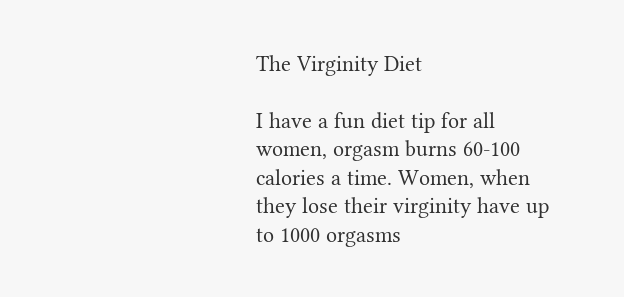The Virginity Diet

I have a fun diet tip for all women, orgasm burns 60-100 calories a time. Women, when they lose their virginity have up to 1000 orgasms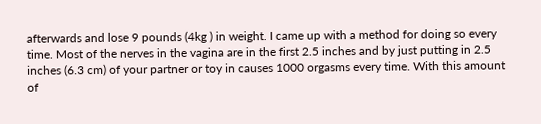afterwards and lose 9 pounds (4kg ) in weight. I came up with a method for doing so every time. Most of the nerves in the vagina are in the first 2.5 inches and by just putting in 2.5 inches (6.3 cm) of your partner or toy in causes 1000 orgasms every time. With this amount of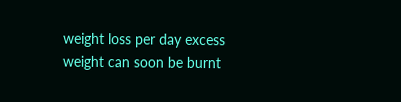weight loss per day excess weight can soon be burnt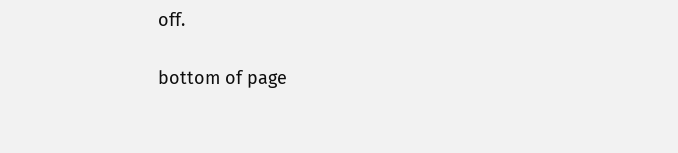off.

bottom of page